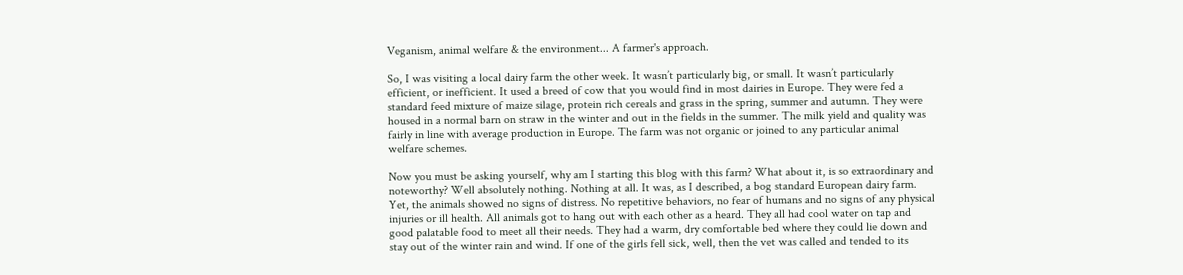Veganism, animal welfare & the environment... A farmer's approach.

So, I was visiting a local dairy farm the other week. It wasn’t particularly big, or small. It wasn’t particularly efficient, or inefficient. It used a breed of cow that you would find in most dairies in Europe. They were fed a standard feed mixture of maize silage, protein rich cereals and grass in the spring, summer and autumn. They were housed in a normal barn on straw in the winter and out in the fields in the summer. The milk yield and quality was fairly in line with average production in Europe. The farm was not organic or joined to any particular animal welfare schemes.

Now you must be asking yourself, why am I starting this blog with this farm? What about it, is so extraordinary and noteworthy? Well absolutely nothing. Nothing at all. It was, as I described, a bog standard European dairy farm. Yet, the animals showed no signs of distress. No repetitive behaviors, no fear of humans and no signs of any physical injuries or ill health. All animals got to hang out with each other as a heard. They all had cool water on tap and good palatable food to meet all their needs. They had a warm, dry comfortable bed where they could lie down and stay out of the winter rain and wind. If one of the girls fell sick, well, then the vet was called and tended to its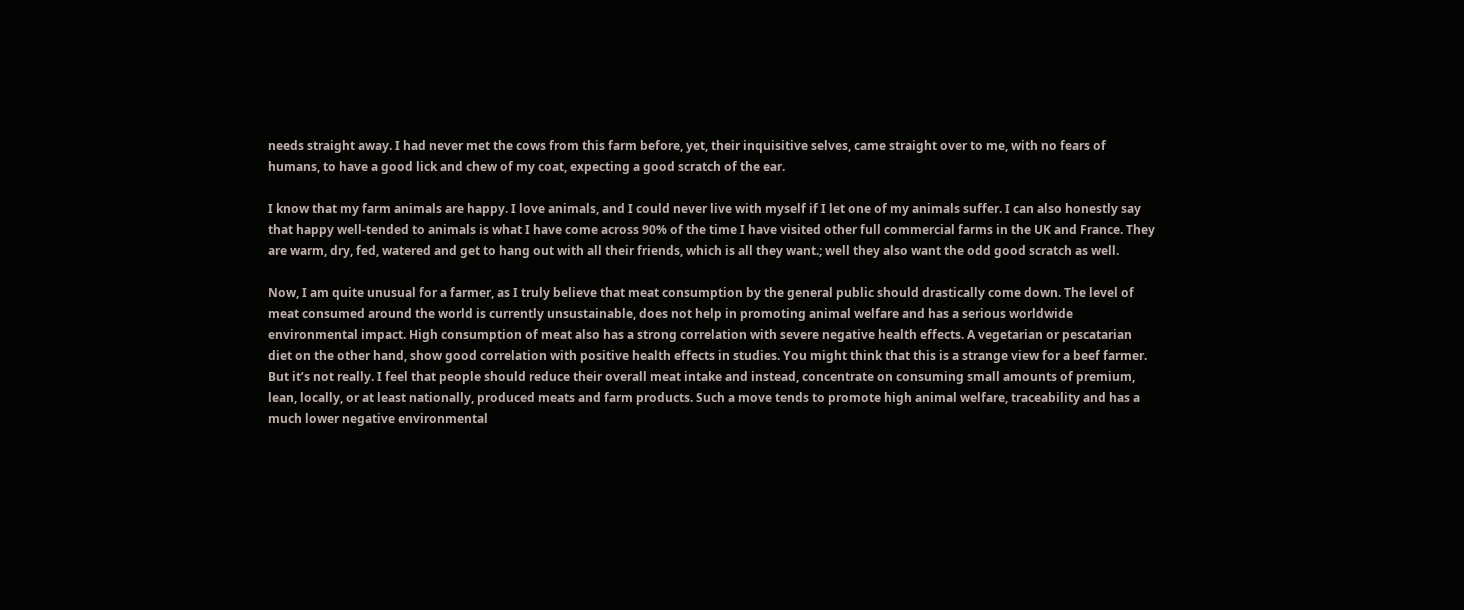needs straight away. I had never met the cows from this farm before, yet, their inquisitive selves, came straight over to me, with no fears of humans, to have a good lick and chew of my coat, expecting a good scratch of the ear.

I know that my farm animals are happy. I love animals, and I could never live with myself if I let one of my animals suffer. I can also honestly say that happy well-tended to animals is what I have come across 90% of the time I have visited other full commercial farms in the UK and France. They are warm, dry, fed, watered and get to hang out with all their friends, which is all they want.; well they also want the odd good scratch as well.

Now, I am quite unusual for a farmer, as I truly believe that meat consumption by the general public should drastically come down. The level of meat consumed around the world is currently unsustainable, does not help in promoting animal welfare and has a serious worldwide environmental impact. High consumption of meat also has a strong correlation with severe negative health effects. A vegetarian or pescatarian diet on the other hand, show good correlation with positive health effects in studies. You might think that this is a strange view for a beef farmer. But it’s not really. I feel that people should reduce their overall meat intake and instead, concentrate on consuming small amounts of premium, lean, locally, or at least nationally, produced meats and farm products. Such a move tends to promote high animal welfare, traceability and has a much lower negative environmental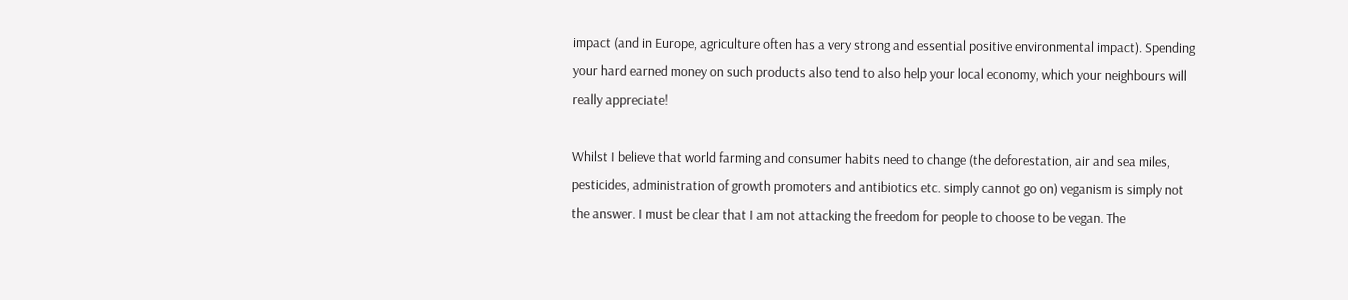impact (and in Europe, agriculture often has a very strong and essential positive environmental impact). Spending your hard earned money on such products also tend to also help your local economy, which your neighbours will really appreciate!

Whilst I believe that world farming and consumer habits need to change (the deforestation, air and sea miles, pesticides, administration of growth promoters and antibiotics etc. simply cannot go on) veganism is simply not the answer. I must be clear that I am not attacking the freedom for people to choose to be vegan. The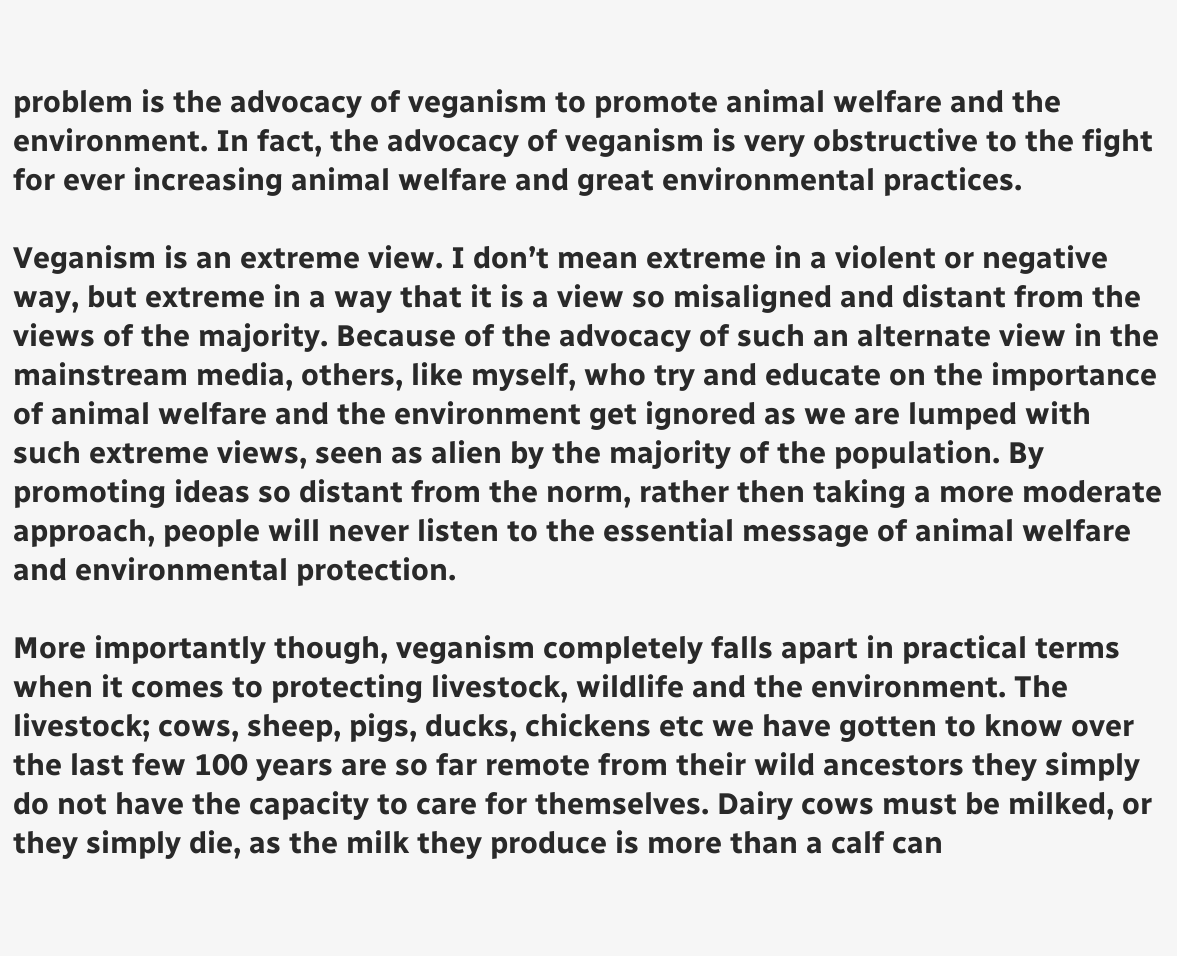problem is the advocacy of veganism to promote animal welfare and the environment. In fact, the advocacy of veganism is very obstructive to the fight for ever increasing animal welfare and great environmental practices.

Veganism is an extreme view. I don’t mean extreme in a violent or negative way, but extreme in a way that it is a view so misaligned and distant from the views of the majority. Because of the advocacy of such an alternate view in the mainstream media, others, like myself, who try and educate on the importance of animal welfare and the environment get ignored as we are lumped with such extreme views, seen as alien by the majority of the population. By promoting ideas so distant from the norm, rather then taking a more moderate approach, people will never listen to the essential message of animal welfare and environmental protection.

More importantly though, veganism completely falls apart in practical terms when it comes to protecting livestock, wildlife and the environment. The livestock; cows, sheep, pigs, ducks, chickens etc we have gotten to know over the last few 100 years are so far remote from their wild ancestors they simply do not have the capacity to care for themselves. Dairy cows must be milked, or they simply die, as the milk they produce is more than a calf can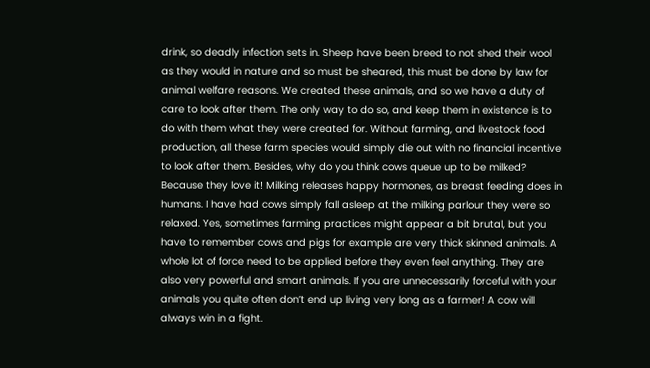drink, so deadly infection sets in. Sheep have been breed to not shed their wool as they would in nature and so must be sheared, this must be done by law for animal welfare reasons. We created these animals, and so we have a duty of care to look after them. The only way to do so, and keep them in existence is to do with them what they were created for. Without farming, and livestock food production, all these farm species would simply die out with no financial incentive to look after them. Besides, why do you think cows queue up to be milked? Because they love it! Milking releases happy hormones, as breast feeding does in humans. I have had cows simply fall asleep at the milking parlour they were so relaxed. Yes, sometimes farming practices might appear a bit brutal, but you have to remember cows and pigs for example are very thick skinned animals. A whole lot of force need to be applied before they even feel anything. They are also very powerful and smart animals. If you are unnecessarily forceful with your animals you quite often don’t end up living very long as a farmer! A cow will always win in a fight.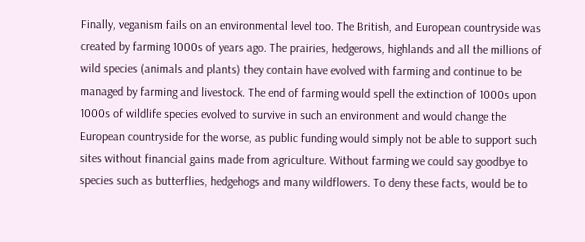Finally, veganism fails on an environmental level too. The British, and European countryside was created by farming 1000s of years ago. The prairies, hedgerows, highlands and all the millions of wild species (animals and plants) they contain have evolved with farming and continue to be managed by farming and livestock. The end of farming would spell the extinction of 1000s upon 1000s of wildlife species evolved to survive in such an environment and would change the European countryside for the worse, as public funding would simply not be able to support such sites without financial gains made from agriculture. Without farming we could say goodbye to species such as butterflies, hedgehogs and many wildflowers. To deny these facts, would be to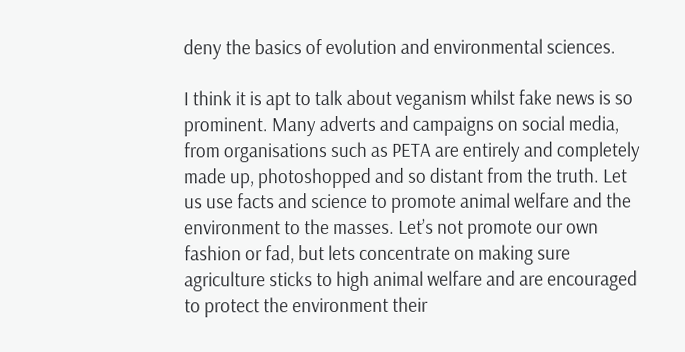deny the basics of evolution and environmental sciences.

I think it is apt to talk about veganism whilst fake news is so prominent. Many adverts and campaigns on social media, from organisations such as PETA are entirely and completely made up, photoshopped and so distant from the truth. Let us use facts and science to promote animal welfare and the environment to the masses. Let’s not promote our own fashion or fad, but lets concentrate on making sure agriculture sticks to high animal welfare and are encouraged to protect the environment their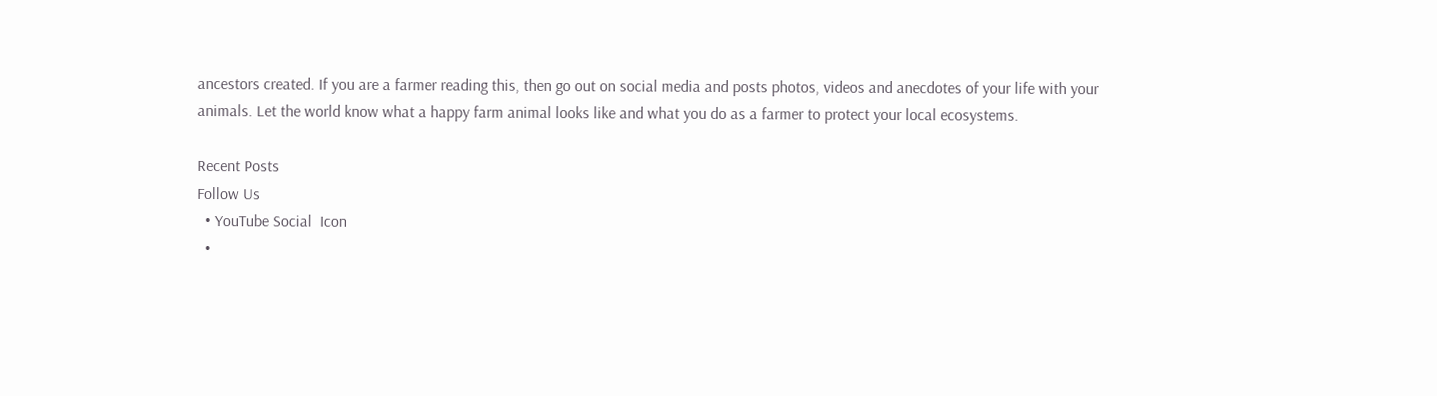ancestors created. If you are a farmer reading this, then go out on social media and posts photos, videos and anecdotes of your life with your animals. Let the world know what a happy farm animal looks like and what you do as a farmer to protect your local ecosystems.

Recent Posts
Follow Us
  • YouTube Social  Icon
  •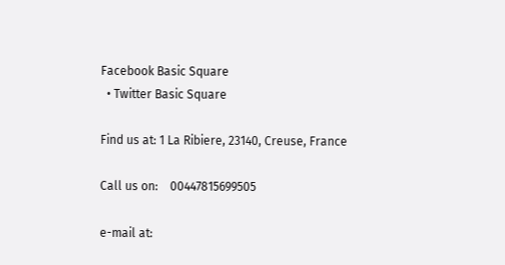Facebook Basic Square
  • Twitter Basic Square

Find us at: 1 La Ribiere, 23140, Creuse, France

Call us on:    00447815699505

e-mail at: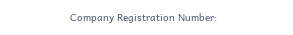Company Registration Number: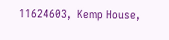11624603,  Kemp House,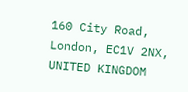160 City Road, London, EC1V 2NX, UNITED KINGDOM